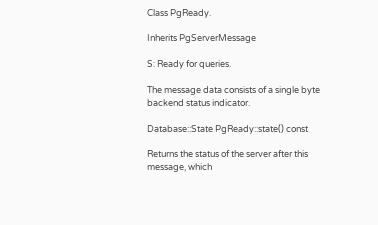Class PgReady.

Inherits PgServerMessage

S: Ready for queries.

The message data consists of a single byte backend status indicator.

Database::State PgReady::state() const

Returns the status of the server after this message, which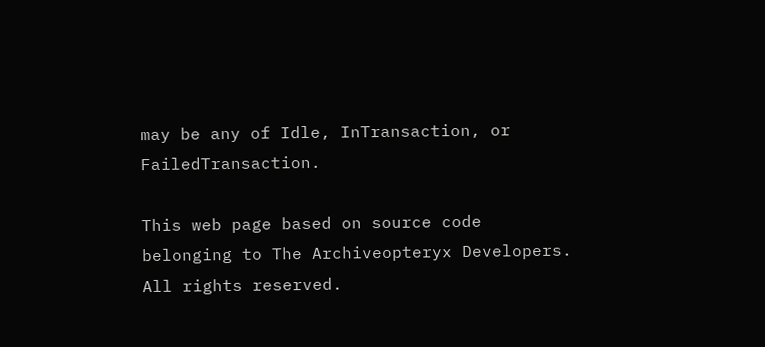may be any of Idle, InTransaction, or FailedTransaction.

This web page based on source code belonging to The Archiveopteryx Developers. All rights reserved.